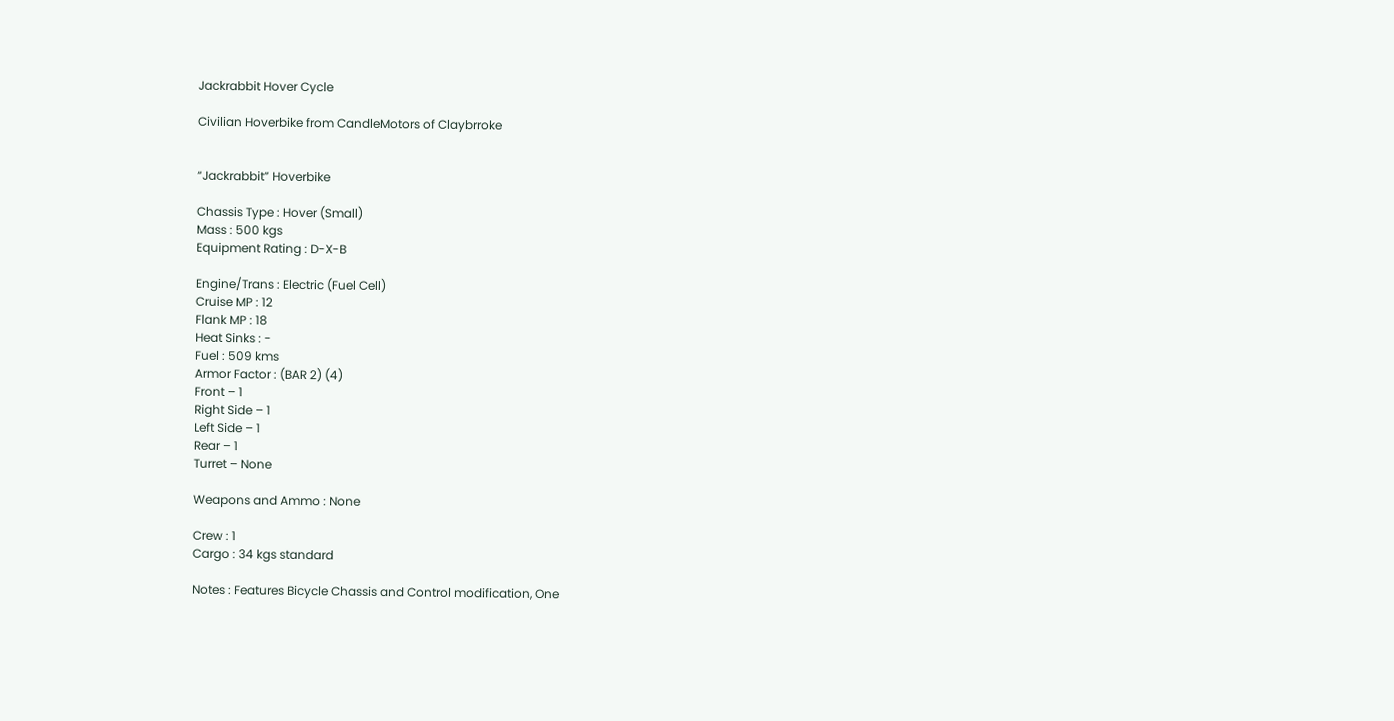Jackrabbit Hover Cycle

Civilian Hoverbike from CandleMotors of Claybrroke


“Jackrabbit” Hoverbike

Chassis Type : Hover (Small)
Mass : 500 kgs
Equipment Rating : D-X-B

Engine/Trans : Electric (Fuel Cell)
Cruise MP : 12
Flank MP : 18
Heat Sinks : -
Fuel : 509 kms
Armor Factor : (BAR 2) (4)
Front – 1
Right Side – 1
Left Side – 1
Rear – 1
Turret – None

Weapons and Ammo : None

Crew : 1
Cargo : 34 kgs standard

Notes : Features Bicycle Chassis and Control modification, One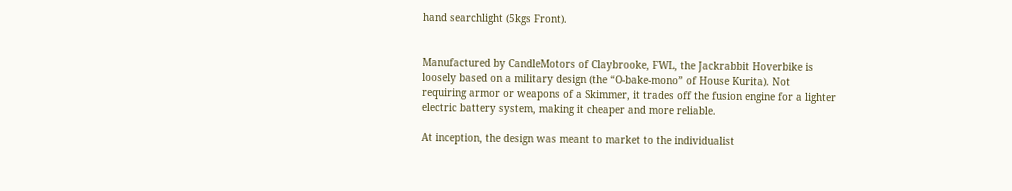hand searchlight (5kgs Front).


Manufactured by CandleMotors of Claybrooke, FWL, the Jackrabbit Hoverbike is loosely based on a military design (the “O-bake-mono” of House Kurita). Not requiring armor or weapons of a Skimmer, it trades off the fusion engine for a lighter electric battery system, making it cheaper and more reliable.

At inception, the design was meant to market to the individualist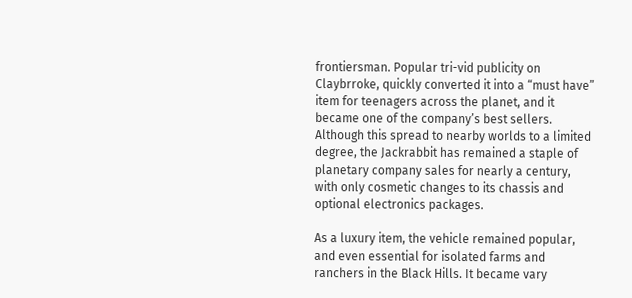frontiersman. Popular tri-vid publicity on Claybrroke, quickly converted it into a “must have” item for teenagers across the planet, and it became one of the company’s best sellers. Although this spread to nearby worlds to a limited degree, the Jackrabbit has remained a staple of planetary company sales for nearly a century, with only cosmetic changes to its chassis and optional electronics packages.

As a luxury item, the vehicle remained popular, and even essential for isolated farms and ranchers in the Black Hills. It became vary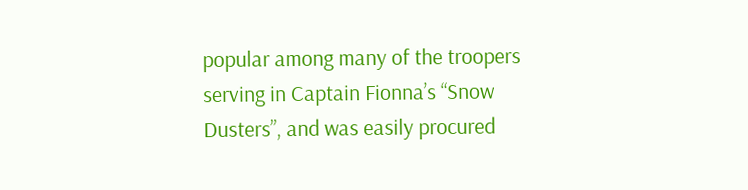popular among many of the troopers serving in Captain Fionna’s “Snow Dusters”, and was easily procured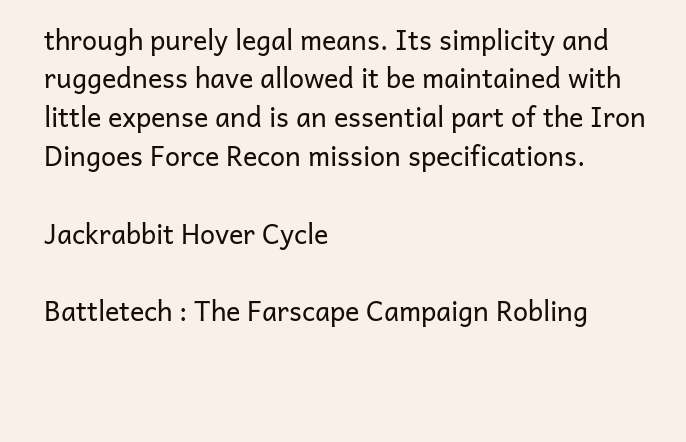through purely legal means. Its simplicity and ruggedness have allowed it be maintained with little expense and is an essential part of the Iron Dingoes Force Recon mission specifications.

Jackrabbit Hover Cycle

Battletech : The Farscape Campaign Robling